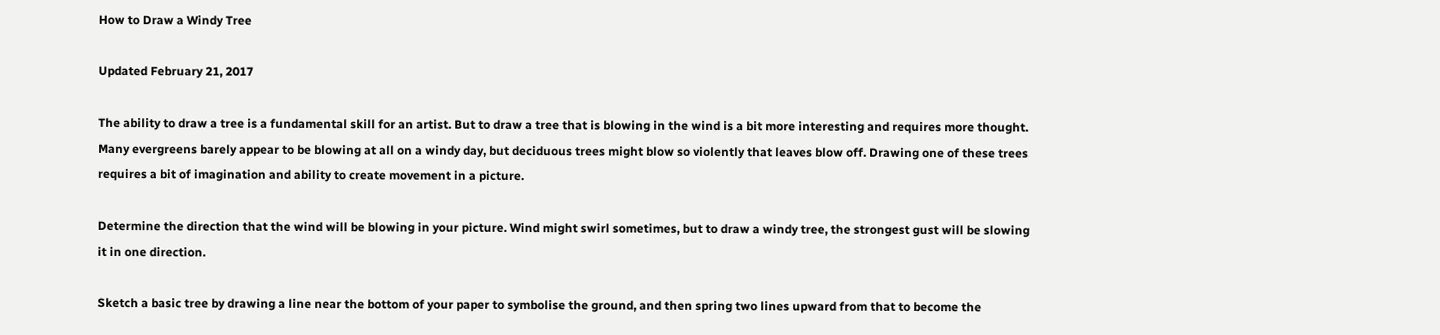How to Draw a Windy Tree

Updated February 21, 2017

The ability to draw a tree is a fundamental skill for an artist. But to draw a tree that is blowing in the wind is a bit more interesting and requires more thought. Many evergreens barely appear to be blowing at all on a windy day, but deciduous trees might blow so violently that leaves blow off. Drawing one of these trees requires a bit of imagination and ability to create movement in a picture.

Determine the direction that the wind will be blowing in your picture. Wind might swirl sometimes, but to draw a windy tree, the strongest gust will be slowing it in one direction.

Sketch a basic tree by drawing a line near the bottom of your paper to symbolise the ground, and then spring two lines upward from that to become the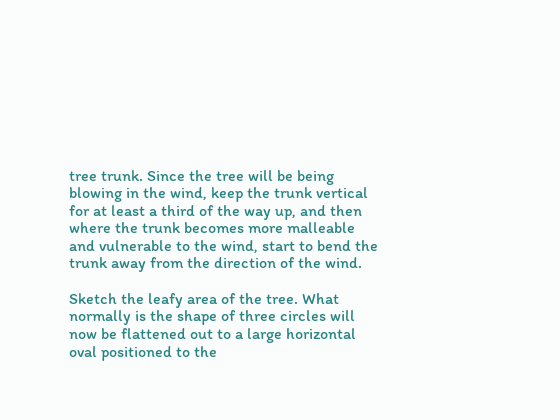tree trunk. Since the tree will be being blowing in the wind, keep the trunk vertical for at least a third of the way up, and then where the trunk becomes more malleable and vulnerable to the wind, start to bend the trunk away from the direction of the wind.

Sketch the leafy area of the tree. What normally is the shape of three circles will now be flattened out to a large horizontal oval positioned to the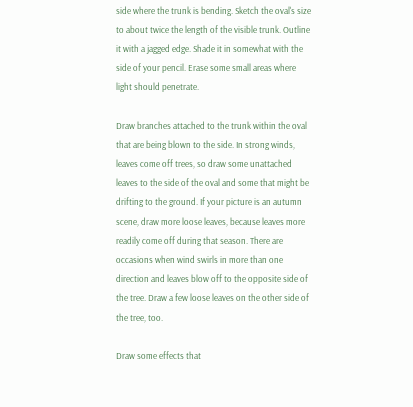side where the trunk is bending. Sketch the oval's size to about twice the length of the visible trunk. Outline it with a jagged edge. Shade it in somewhat with the side of your pencil. Erase some small areas where light should penetrate.

Draw branches attached to the trunk within the oval that are being blown to the side. In strong winds, leaves come off trees, so draw some unattached leaves to the side of the oval and some that might be drifting to the ground. If your picture is an autumn scene, draw more loose leaves, because leaves more readily come off during that season. There are occasions when wind swirls in more than one direction and leaves blow off to the opposite side of the tree. Draw a few loose leaves on the other side of the tree, too.

Draw some effects that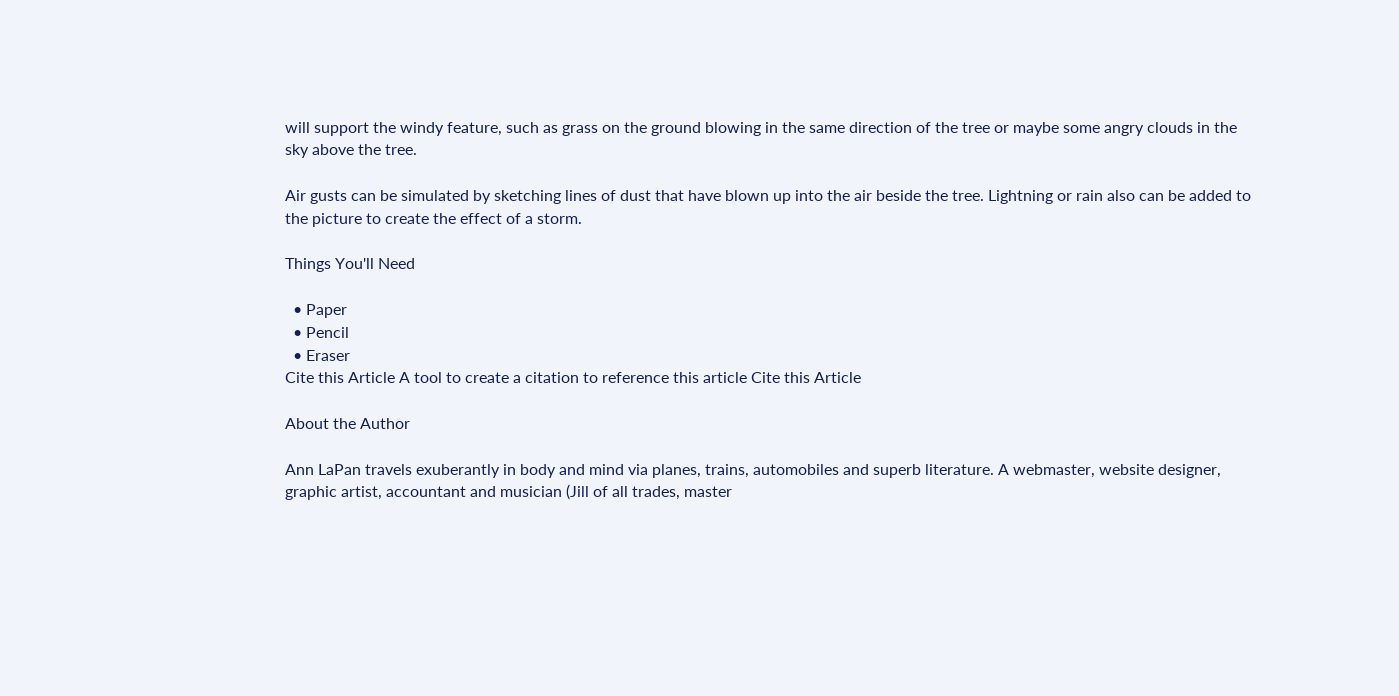will support the windy feature, such as grass on the ground blowing in the same direction of the tree or maybe some angry clouds in the sky above the tree.

Air gusts can be simulated by sketching lines of dust that have blown up into the air beside the tree. Lightning or rain also can be added to the picture to create the effect of a storm.

Things You'll Need

  • Paper
  • Pencil
  • Eraser
Cite this Article A tool to create a citation to reference this article Cite this Article

About the Author

Ann LaPan travels exuberantly in body and mind via planes, trains, automobiles and superb literature. A webmaster, website designer, graphic artist, accountant and musician (Jill of all trades, master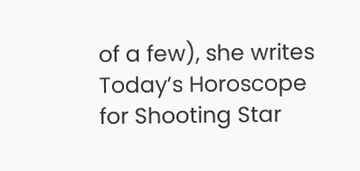of a few), she writes Today’s Horoscope for Shooting Star